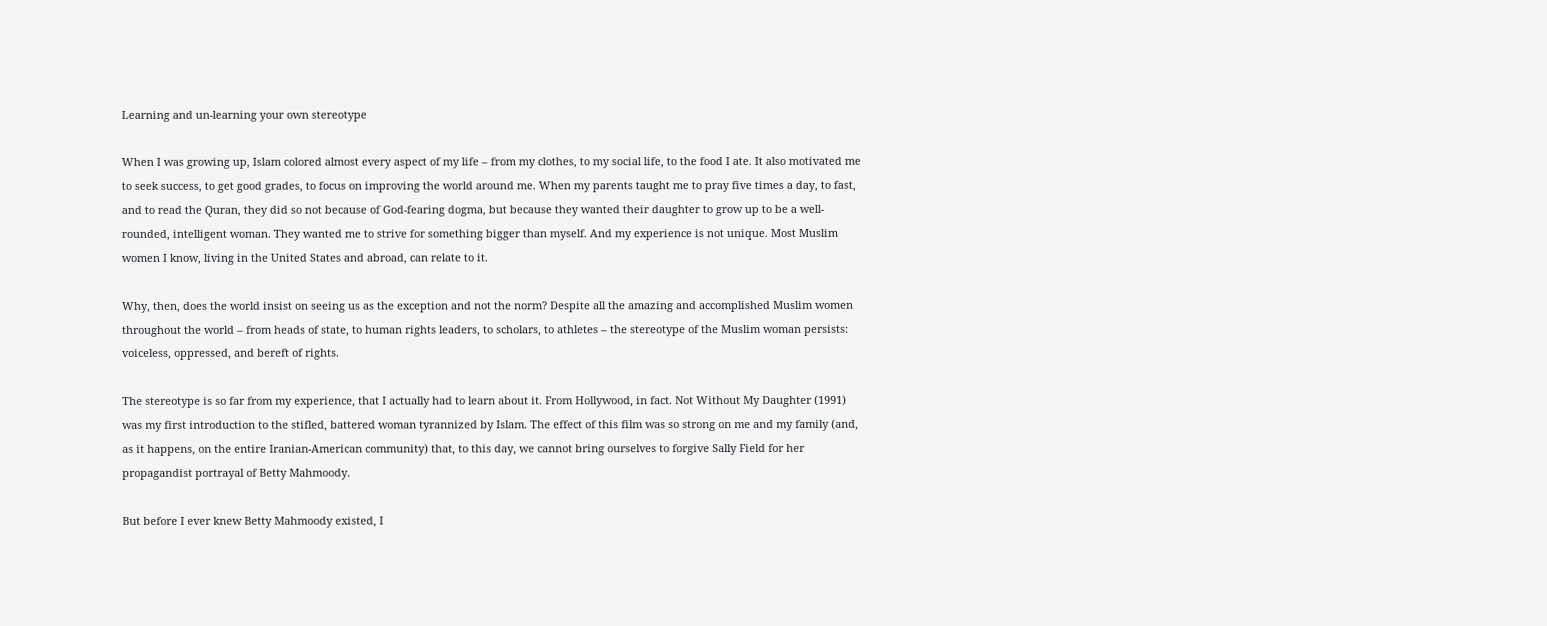Learning and un-learning your own stereotype

When I was growing up, Islam colored almost every aspect of my life – from my clothes, to my social life, to the food I ate. It also motivated me to seek success, to get good grades, to focus on improving the world around me. When my parents taught me to pray five times a day, to fast, and to read the Quran, they did so not because of God-fearing dogma, but because they wanted their daughter to grow up to be a well-rounded, intelligent woman. They wanted me to strive for something bigger than myself. And my experience is not unique. Most Muslim women I know, living in the United States and abroad, can relate to it.

Why, then, does the world insist on seeing us as the exception and not the norm? Despite all the amazing and accomplished Muslim women throughout the world – from heads of state, to human rights leaders, to scholars, to athletes – the stereotype of the Muslim woman persists: voiceless, oppressed, and bereft of rights.

The stereotype is so far from my experience, that I actually had to learn about it. From Hollywood, in fact. Not Without My Daughter (1991) was my first introduction to the stifled, battered woman tyrannized by Islam. The effect of this film was so strong on me and my family (and, as it happens, on the entire Iranian-American community) that, to this day, we cannot bring ourselves to forgive Sally Field for her propagandist portrayal of Betty Mahmoody.

But before I ever knew Betty Mahmoody existed, I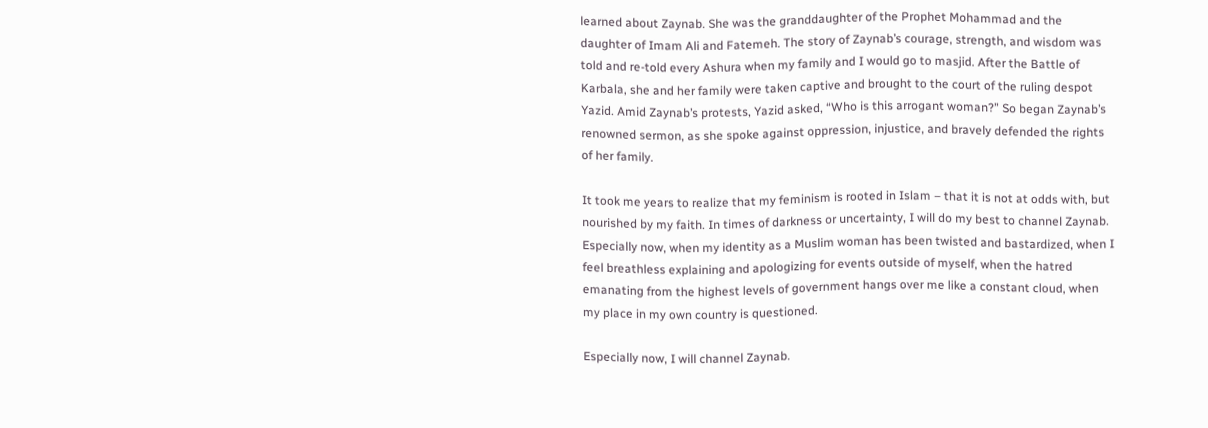learned about Zaynab. She was the granddaughter of the Prophet Mohammad and the daughter of Imam Ali and Fatemeh. The story of Zaynab’s courage, strength, and wisdom was told and re-told every Ashura when my family and I would go to masjid. After the Battle of Karbala, she and her family were taken captive and brought to the court of the ruling despot Yazid. Amid Zaynab’s protests, Yazid asked, “Who is this arrogant woman?” So began Zaynab’s renowned sermon, as she spoke against oppression, injustice, and bravely defended the rights of her family.

It took me years to realize that my feminism is rooted in Islam – that it is not at odds with, but nourished by my faith. In times of darkness or uncertainty, I will do my best to channel Zaynab. Especially now, when my identity as a Muslim woman has been twisted and bastardized, when I feel breathless explaining and apologizing for events outside of myself, when the hatred emanating from the highest levels of government hangs over me like a constant cloud, when my place in my own country is questioned.

Especially now, I will channel Zaynab.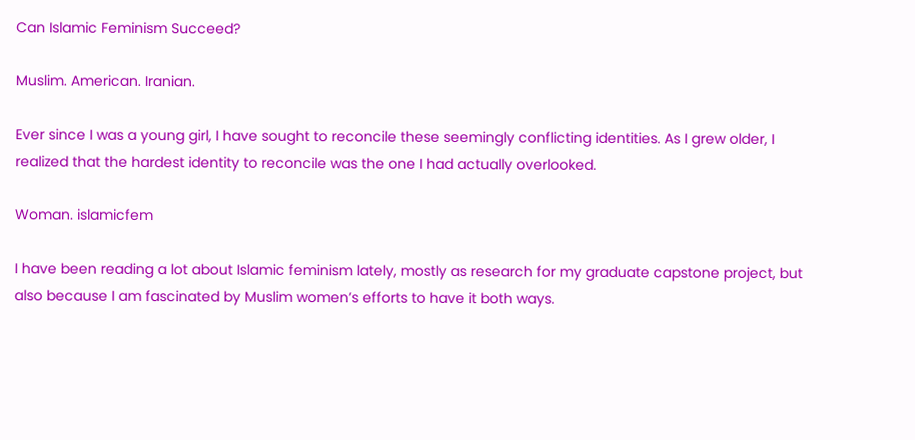Can Islamic Feminism Succeed?

Muslim. American. Iranian.

Ever since I was a young girl, I have sought to reconcile these seemingly conflicting identities. As I grew older, I realized that the hardest identity to reconcile was the one I had actually overlooked.

Woman. islamicfem

I have been reading a lot about Islamic feminism lately, mostly as research for my graduate capstone project, but also because I am fascinated by Muslim women’s efforts to have it both ways.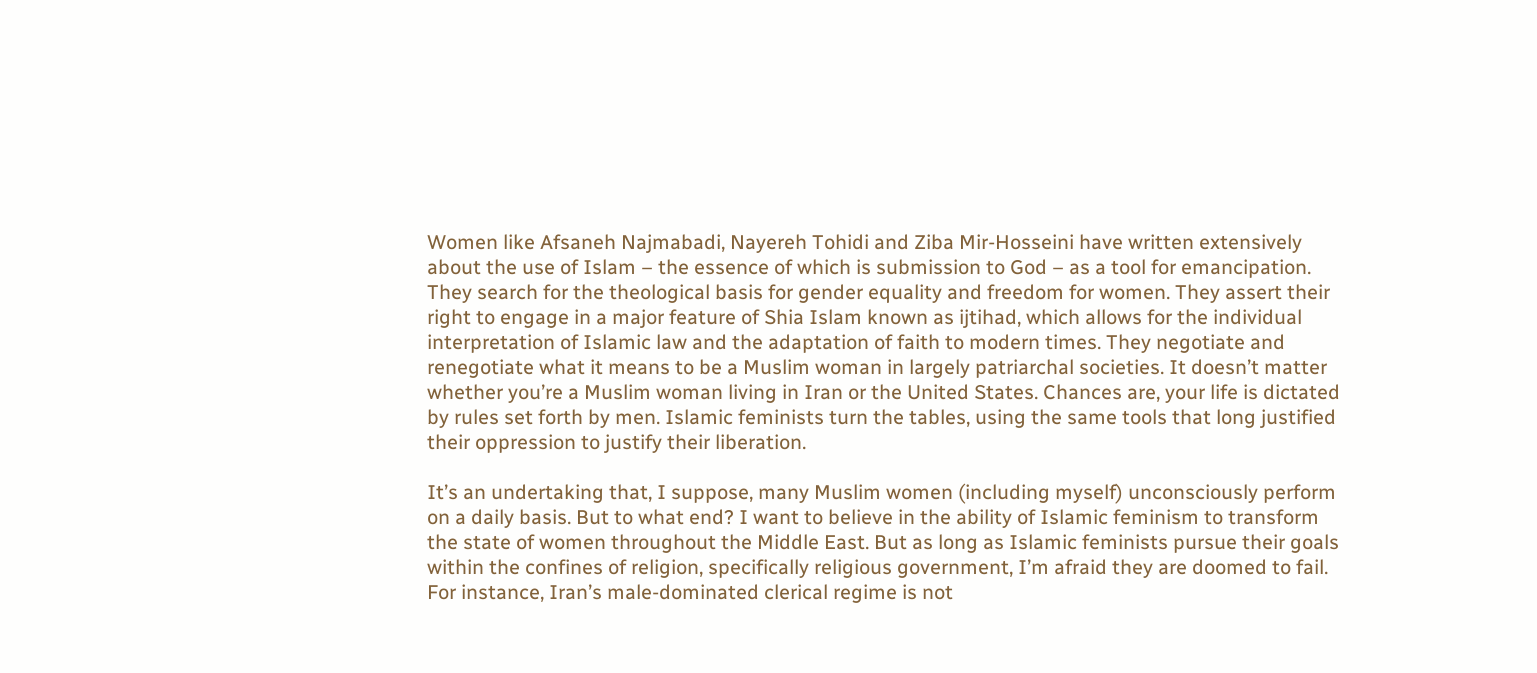Women like Afsaneh Najmabadi, Nayereh Tohidi and Ziba Mir-Hosseini have written extensively about the use of Islam – the essence of which is submission to God – as a tool for emancipation. They search for the theological basis for gender equality and freedom for women. They assert their right to engage in a major feature of Shia Islam known as ijtihad, which allows for the individual interpretation of Islamic law and the adaptation of faith to modern times. They negotiate and renegotiate what it means to be a Muslim woman in largely patriarchal societies. It doesn’t matter whether you’re a Muslim woman living in Iran or the United States. Chances are, your life is dictated by rules set forth by men. Islamic feminists turn the tables, using the same tools that long justified their oppression to justify their liberation.

It’s an undertaking that, I suppose, many Muslim women (including myself) unconsciously perform on a daily basis. But to what end? I want to believe in the ability of Islamic feminism to transform the state of women throughout the Middle East. But as long as Islamic feminists pursue their goals within the confines of religion, specifically religious government, I’m afraid they are doomed to fail. For instance, Iran’s male-dominated clerical regime is not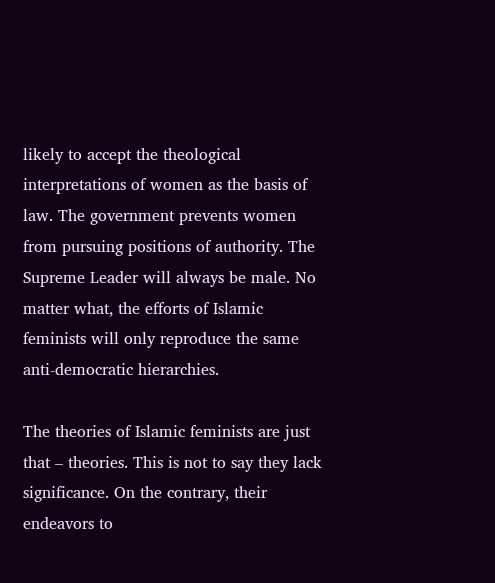likely to accept the theological interpretations of women as the basis of law. The government prevents women from pursuing positions of authority. The Supreme Leader will always be male. No matter what, the efforts of Islamic feminists will only reproduce the same anti-democratic hierarchies.

The theories of Islamic feminists are just that – theories. This is not to say they lack significance. On the contrary, their endeavors to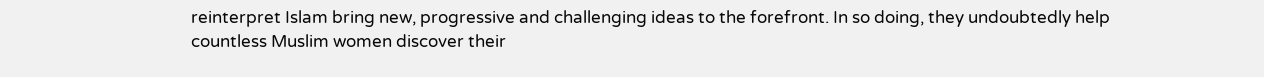reinterpret Islam bring new, progressive and challenging ideas to the forefront. In so doing, they undoubtedly help countless Muslim women discover their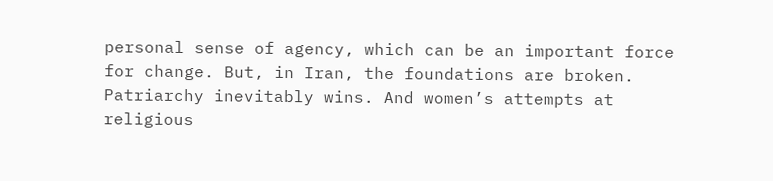personal sense of agency, which can be an important force for change. But, in Iran, the foundations are broken. Patriarchy inevitably wins. And women’s attempts at religious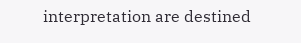interpretation are destined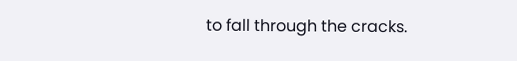to fall through the cracks.